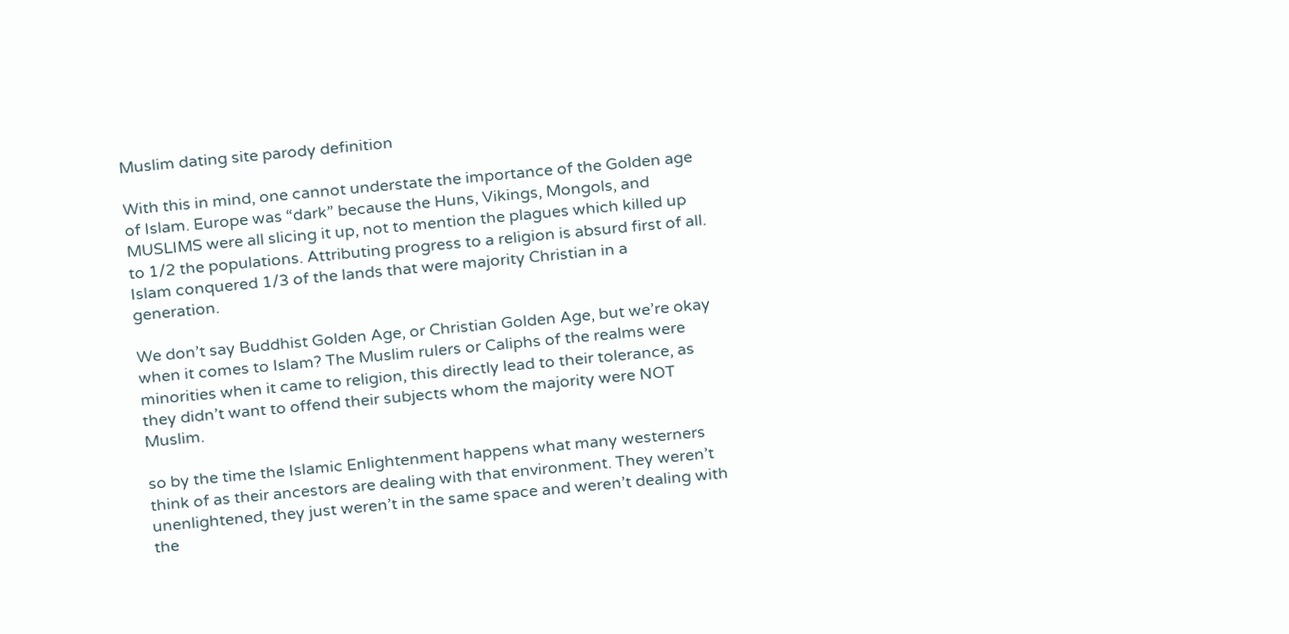Muslim dating site parody definition

With this in mind, one cannot understate the importance of the Golden age of Islam. Europe was “dark” because the Huns, Vikings, Mongols, and MUSLIMS were all slicing it up, not to mention the plagues which killed up to 1/2 the populations. Attributing progress to a religion is absurd first of all. Islam conquered 1/3 of the lands that were majority Christian in a generation.

We don’t say Buddhist Golden Age, or Christian Golden Age, but we’re okay when it comes to Islam? The Muslim rulers or Caliphs of the realms were minorities when it came to religion, this directly lead to their tolerance, as they didn’t want to offend their subjects whom the majority were NOT Muslim.

so by the time the Islamic Enlightenment happens what many westerners think of as their ancestors are dealing with that environment. They weren’t unenlightened, they just weren’t in the same space and weren’t dealing with the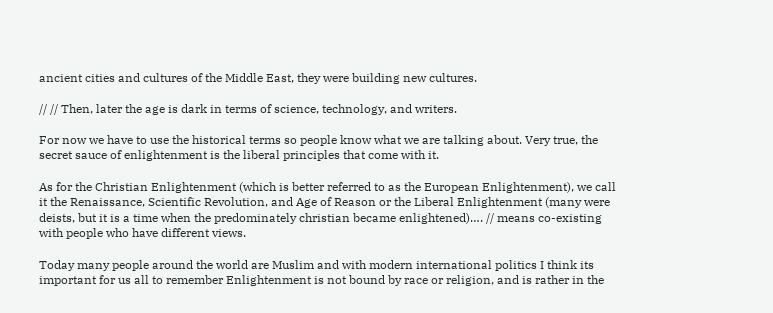ancient cities and cultures of the Middle East, they were building new cultures.

// // Then, later the age is dark in terms of science, technology, and writers.

For now we have to use the historical terms so people know what we are talking about. Very true, the secret sauce of enlightenment is the liberal principles that come with it.

As for the Christian Enlightenment (which is better referred to as the European Enlightenment), we call it the Renaissance, Scientific Revolution, and Age of Reason or the Liberal Enlightenment (many were deists, but it is a time when the predominately christian became enlightened)…. // means co-existing with people who have different views.

Today many people around the world are Muslim and with modern international politics I think its important for us all to remember Enlightenment is not bound by race or religion, and is rather in the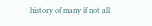history of many if not all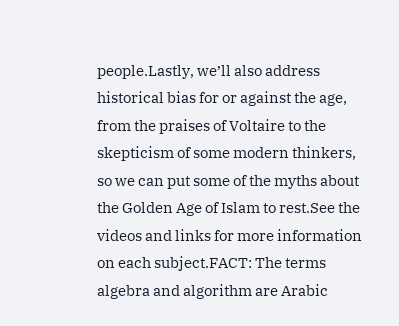people.Lastly, we’ll also address historical bias for or against the age, from the praises of Voltaire to the skepticism of some modern thinkers, so we can put some of the myths about the Golden Age of Islam to rest.See the videos and links for more information on each subject.FACT: The terms algebra and algorithm are Arabic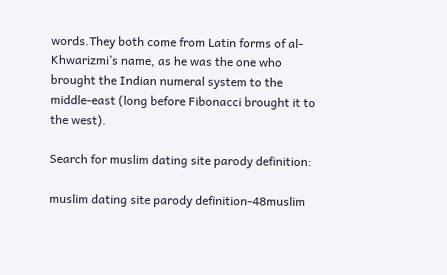words.They both come from Latin forms of al-Khwarizmi’s name, as he was the one who brought the Indian numeral system to the middle-east (long before Fibonacci brought it to the west).

Search for muslim dating site parody definition:

muslim dating site parody definition-48muslim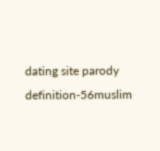dating site parody definition-56muslim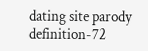dating site parody definition-72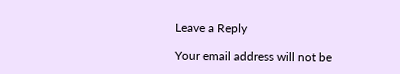Leave a Reply

Your email address will not be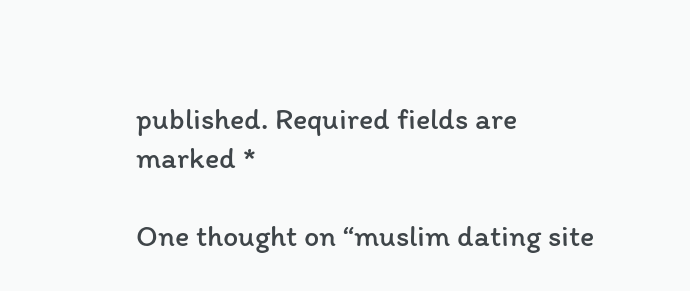published. Required fields are marked *

One thought on “muslim dating site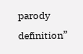parody definition”